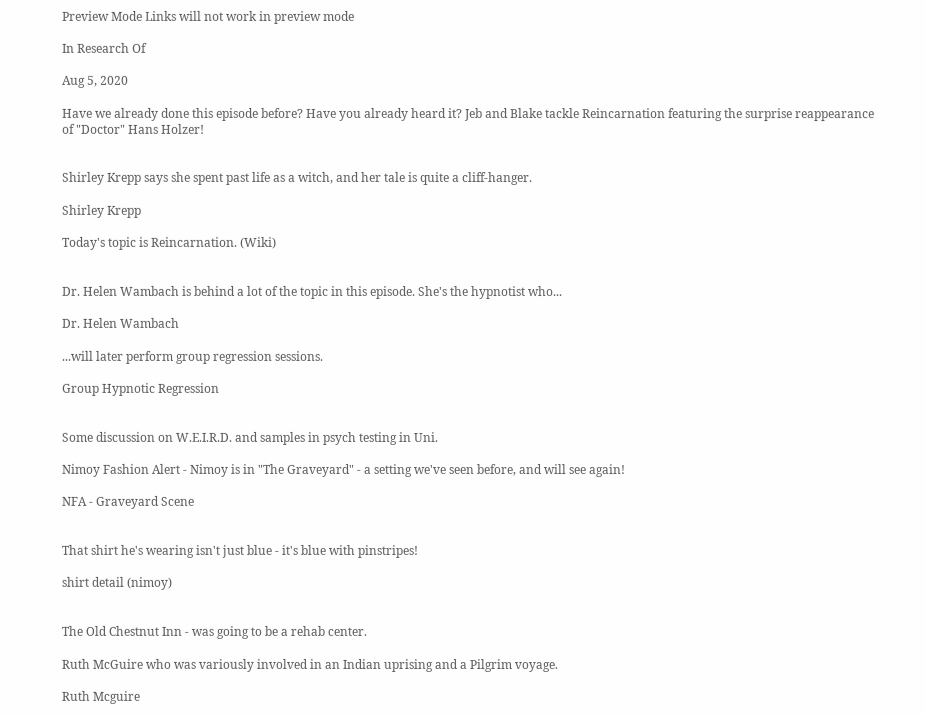Preview Mode Links will not work in preview mode

In Research Of

Aug 5, 2020

Have we already done this episode before? Have you already heard it? Jeb and Blake tackle Reincarnation featuring the surprise reappearance of "Doctor" Hans Holzer!


Shirley Krepp says she spent past life as a witch, and her tale is quite a cliff-hanger.

Shirley Krepp

Today's topic is Reincarnation. (Wiki)


Dr. Helen Wambach is behind a lot of the topic in this episode. She's the hypnotist who...

Dr. Helen Wambach

...will later perform group regression sessions.

Group Hypnotic Regression


Some discussion on W.E.I.R.D. and samples in psych testing in Uni.

Nimoy Fashion Alert - Nimoy is in "The Graveyard" - a setting we've seen before, and will see again!

NFA - Graveyard Scene


That shirt he's wearing isn't just blue - it's blue with pinstripes!

shirt detail (nimoy)


The Old Chestnut Inn - was going to be a rehab center.

Ruth McGuire who was variously involved in an Indian uprising and a Pilgrim voyage.

Ruth Mcguire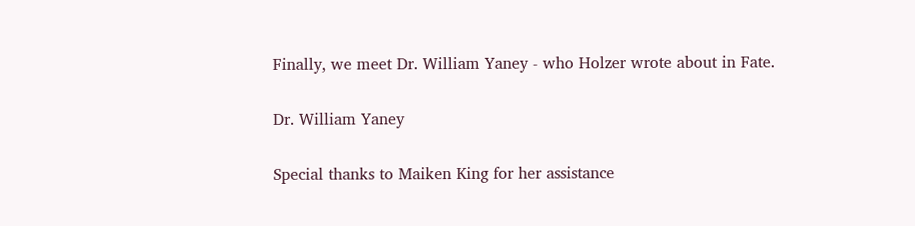Finally, we meet Dr. William Yaney - who Holzer wrote about in Fate.

Dr. William Yaney

Special thanks to Maiken King for her assistance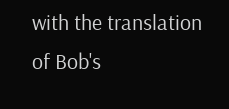with the translation of Bob's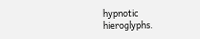hypnotic hieroglyphs.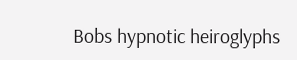Bobs hypnotic heiroglyphs